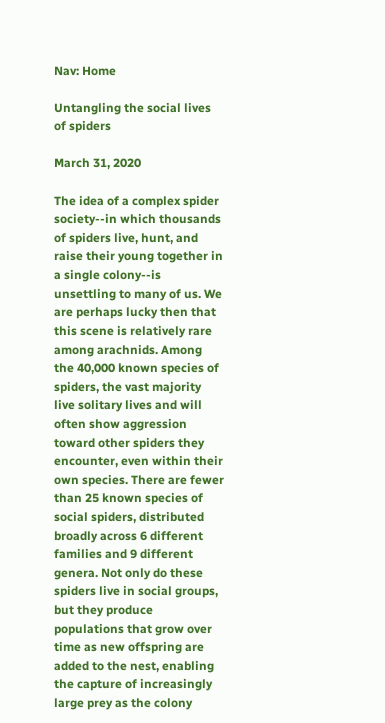Nav: Home

Untangling the social lives of spiders

March 31, 2020

The idea of a complex spider society--in which thousands of spiders live, hunt, and raise their young together in a single colony--is unsettling to many of us. We are perhaps lucky then that this scene is relatively rare among arachnids. Among the 40,000 known species of spiders, the vast majority live solitary lives and will often show aggression toward other spiders they encounter, even within their own species. There are fewer than 25 known species of social spiders, distributed broadly across 6 different families and 9 different genera. Not only do these spiders live in social groups, but they produce populations that grow over time as new offspring are added to the nest, enabling the capture of increasingly large prey as the colony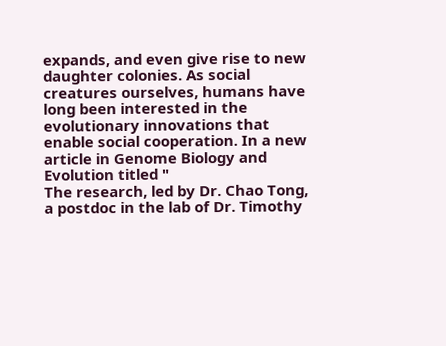expands, and even give rise to new daughter colonies. As social creatures ourselves, humans have long been interested in the evolutionary innovations that enable social cooperation. In a new article in Genome Biology and Evolution titled "
The research, led by Dr. Chao Tong, a postdoc in the lab of Dr. Timothy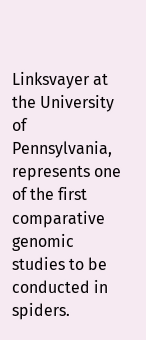Linksvayer at the University of Pennsylvania, represents one of the first comparative genomic studies to be conducted in spiders.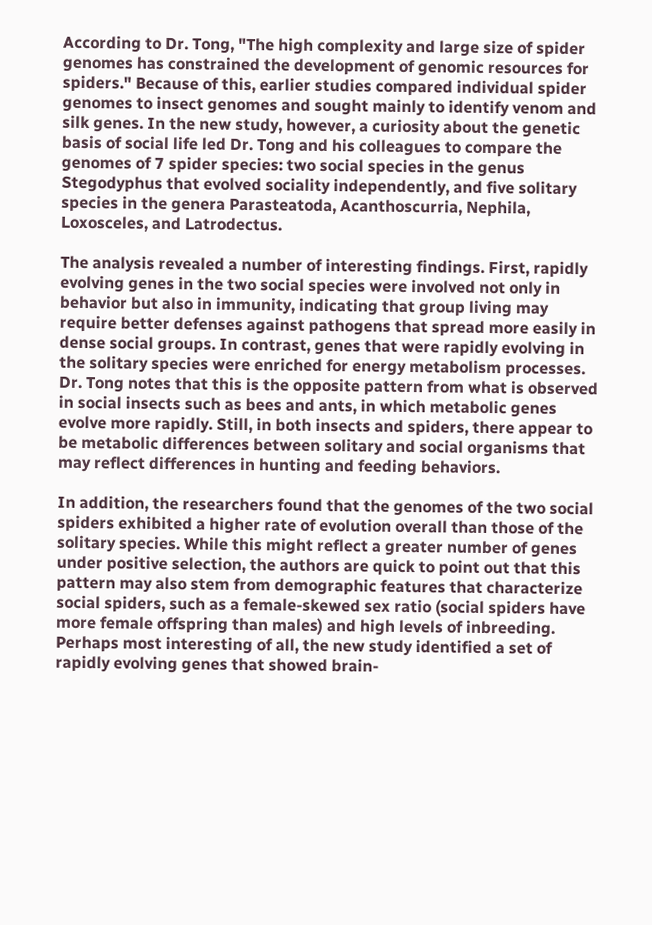According to Dr. Tong, "The high complexity and large size of spider genomes has constrained the development of genomic resources for spiders." Because of this, earlier studies compared individual spider genomes to insect genomes and sought mainly to identify venom and silk genes. In the new study, however, a curiosity about the genetic basis of social life led Dr. Tong and his colleagues to compare the genomes of 7 spider species: two social species in the genus Stegodyphus that evolved sociality independently, and five solitary species in the genera Parasteatoda, Acanthoscurria, Nephila, Loxosceles, and Latrodectus.

The analysis revealed a number of interesting findings. First, rapidly evolving genes in the two social species were involved not only in behavior but also in immunity, indicating that group living may require better defenses against pathogens that spread more easily in dense social groups. In contrast, genes that were rapidly evolving in the solitary species were enriched for energy metabolism processes. Dr. Tong notes that this is the opposite pattern from what is observed in social insects such as bees and ants, in which metabolic genes evolve more rapidly. Still, in both insects and spiders, there appear to be metabolic differences between solitary and social organisms that may reflect differences in hunting and feeding behaviors.

In addition, the researchers found that the genomes of the two social spiders exhibited a higher rate of evolution overall than those of the solitary species. While this might reflect a greater number of genes under positive selection, the authors are quick to point out that this pattern may also stem from demographic features that characterize social spiders, such as a female-skewed sex ratio (social spiders have more female offspring than males) and high levels of inbreeding. Perhaps most interesting of all, the new study identified a set of rapidly evolving genes that showed brain-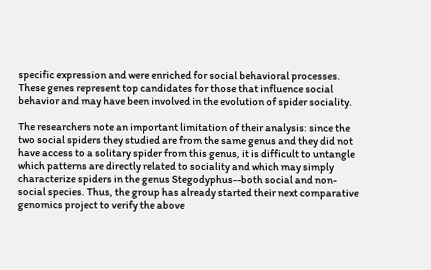specific expression and were enriched for social behavioral processes. These genes represent top candidates for those that influence social behavior and may have been involved in the evolution of spider sociality.

The researchers note an important limitation of their analysis: since the two social spiders they studied are from the same genus and they did not have access to a solitary spider from this genus, it is difficult to untangle which patterns are directly related to sociality and which may simply characterize spiders in the genus Stegodyphus--both social and non-social species. Thus, the group has already started their next comparative genomics project to verify the above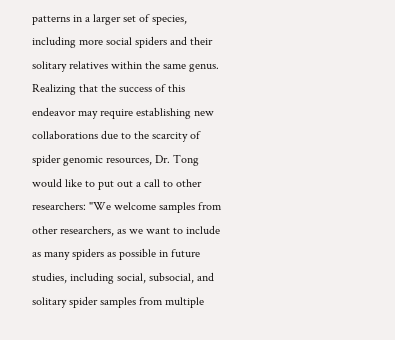patterns in a larger set of species, including more social spiders and their solitary relatives within the same genus. Realizing that the success of this endeavor may require establishing new collaborations due to the scarcity of spider genomic resources, Dr. Tong would like to put out a call to other researchers: "We welcome samples from other researchers, as we want to include as many spiders as possible in future studies, including social, subsocial, and solitary spider samples from multiple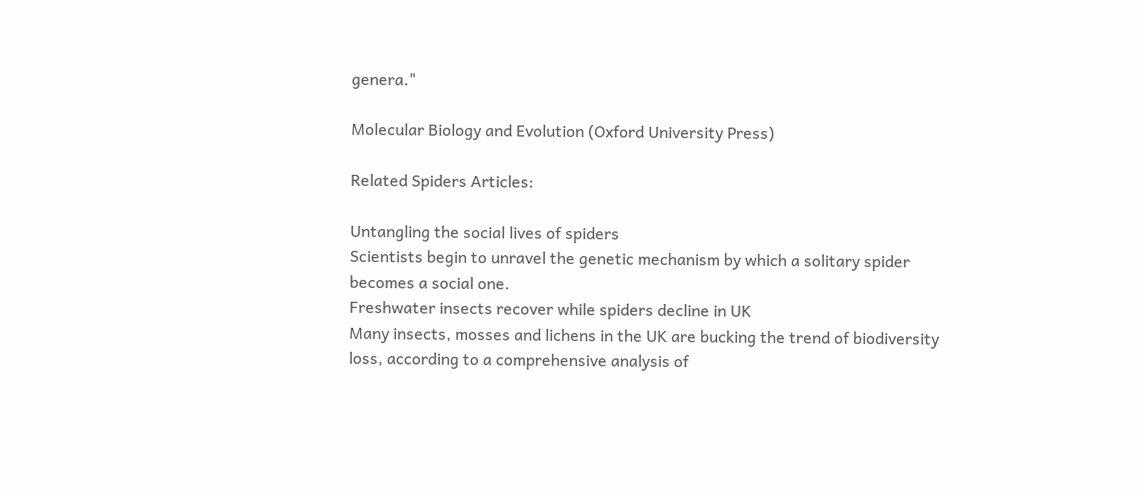genera."

Molecular Biology and Evolution (Oxford University Press)

Related Spiders Articles:

Untangling the social lives of spiders
Scientists begin to unravel the genetic mechanism by which a solitary spider becomes a social one.
Freshwater insects recover while spiders decline in UK
Many insects, mosses and lichens in the UK are bucking the trend of biodiversity loss, according to a comprehensive analysis of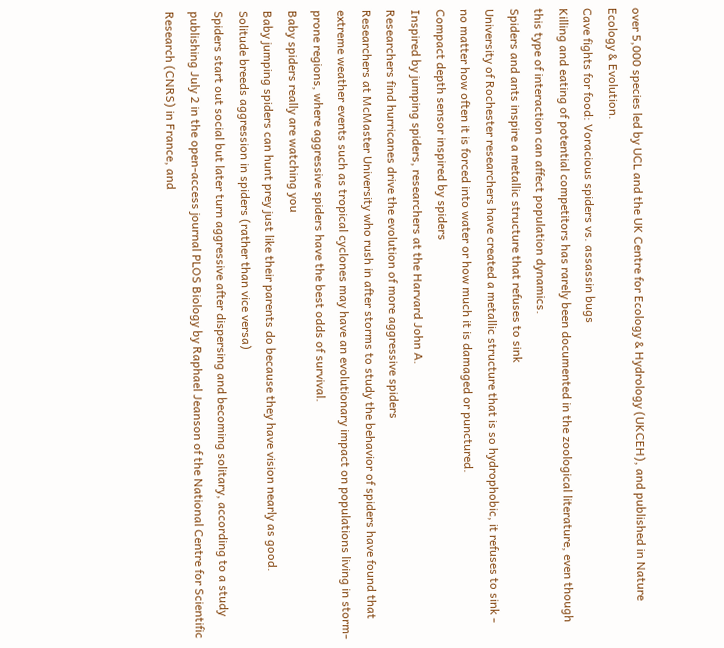over 5,000 species led by UCL and the UK Centre for Ecology & Hydrology (UKCEH), and published in Nature Ecology & Evolution.
Cave fights for food: Voracious spiders vs. assassin bugs
Killing and eating of potential competitors has rarely been documented in the zoological literature, even though this type of interaction can affect population dynamics.
Spiders and ants inspire a metallic structure that refuses to sink
University of Rochester researchers have created a metallic structure that is so hydrophobic, it refuses to sink - no matter how often it is forced into water or how much it is damaged or punctured.
Compact depth sensor inspired by spiders
Inspired by jumping spiders, researchers at the Harvard John A.
Researchers find hurricanes drive the evolution of more aggressive spiders
Researchers at McMaster University who rush in after storms to study the behavior of spiders have found that extreme weather events such as tropical cyclones may have an evolutionary impact on populations living in storm-prone regions, where aggressive spiders have the best odds of survival.
Baby spiders really are watching you
Baby jumping spiders can hunt prey just like their parents do because they have vision nearly as good.
Solitude breeds aggression in spiders (rather than vice versa)
Spiders start out social but later turn aggressive after dispersing and becoming solitary, according to a study publishing July 2 in the open-access journal PLOS Biology by Raphael Jeanson of the National Centre for Scientific Research (CNRS) in France, and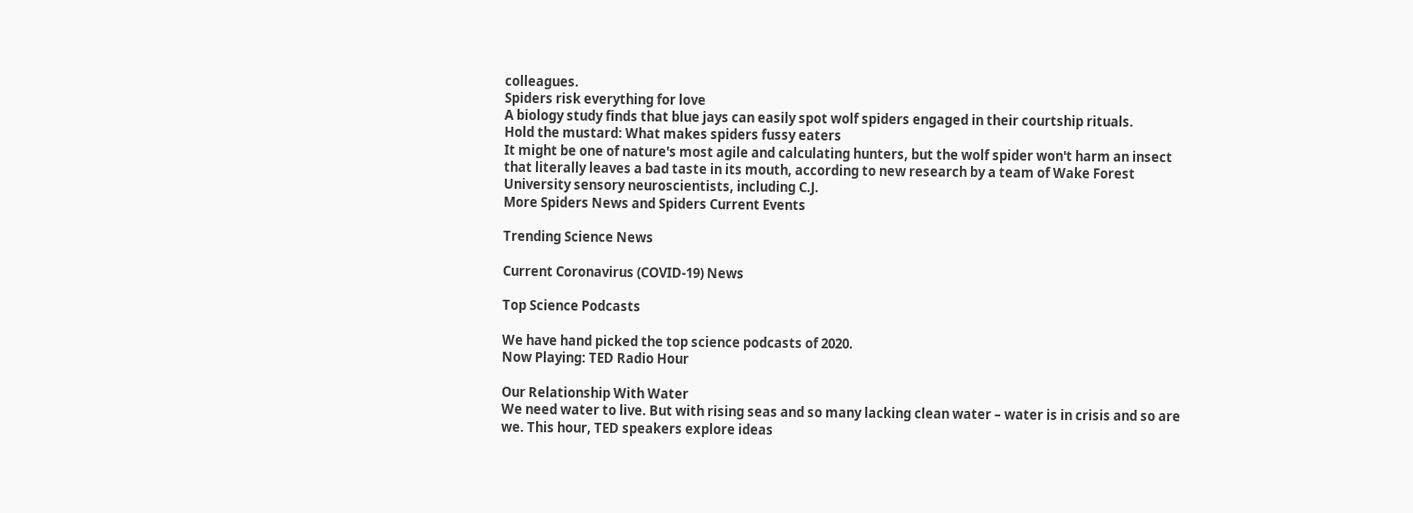colleagues.
Spiders risk everything for love
A biology study finds that blue jays can easily spot wolf spiders engaged in their courtship rituals.
Hold the mustard: What makes spiders fussy eaters
It might be one of nature's most agile and calculating hunters, but the wolf spider won't harm an insect that literally leaves a bad taste in its mouth, according to new research by a team of Wake Forest University sensory neuroscientists, including C.J.
More Spiders News and Spiders Current Events

Trending Science News

Current Coronavirus (COVID-19) News

Top Science Podcasts

We have hand picked the top science podcasts of 2020.
Now Playing: TED Radio Hour

Our Relationship With Water
We need water to live. But with rising seas and so many lacking clean water – water is in crisis and so are we. This hour, TED speakers explore ideas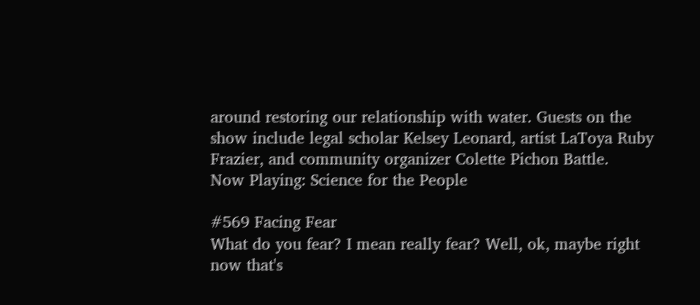around restoring our relationship with water. Guests on the show include legal scholar Kelsey Leonard, artist LaToya Ruby Frazier, and community organizer Colette Pichon Battle.
Now Playing: Science for the People

#569 Facing Fear
What do you fear? I mean really fear? Well, ok, maybe right now that's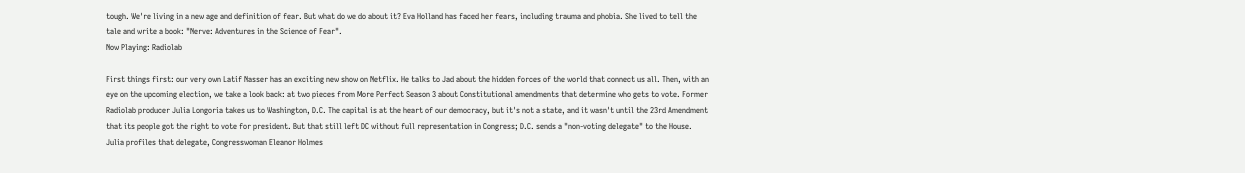tough. We're living in a new age and definition of fear. But what do we do about it? Eva Holland has faced her fears, including trauma and phobia. She lived to tell the tale and write a book: "Nerve: Adventures in the Science of Fear".
Now Playing: Radiolab

First things first: our very own Latif Nasser has an exciting new show on Netflix. He talks to Jad about the hidden forces of the world that connect us all. Then, with an eye on the upcoming election, we take a look back: at two pieces from More Perfect Season 3 about Constitutional amendments that determine who gets to vote. Former Radiolab producer Julia Longoria takes us to Washington, D.C. The capital is at the heart of our democracy, but it's not a state, and it wasn't until the 23rd Amendment that its people got the right to vote for president. But that still left DC without full representation in Congress; D.C. sends a "non-voting delegate" to the House. Julia profiles that delegate, Congresswoman Eleanor Holmes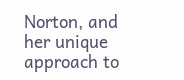Norton, and her unique approach to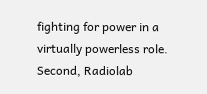fighting for power in a virtually powerless role. Second, Radiolab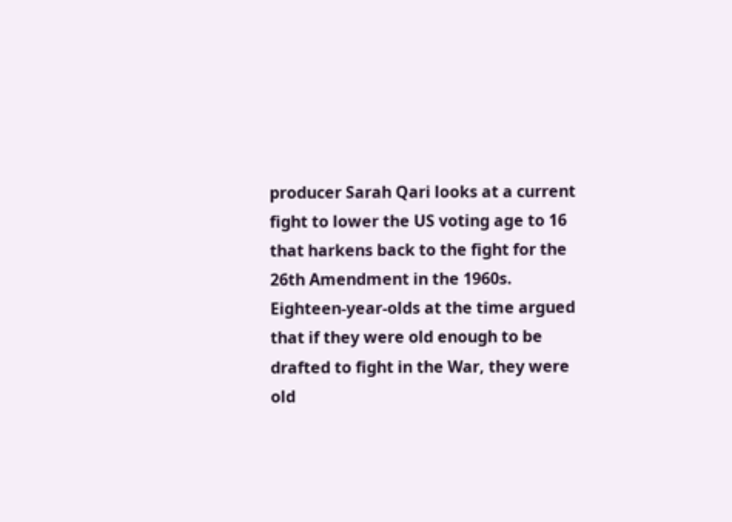producer Sarah Qari looks at a current fight to lower the US voting age to 16 that harkens back to the fight for the 26th Amendment in the 1960s. Eighteen-year-olds at the time argued that if they were old enough to be drafted to fight in the War, they were old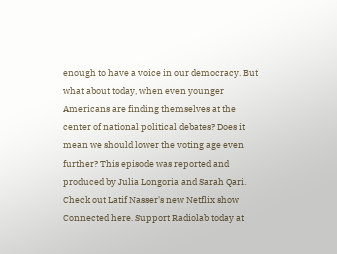enough to have a voice in our democracy. But what about today, when even younger Americans are finding themselves at the center of national political debates? Does it mean we should lower the voting age even further? This episode was reported and produced by Julia Longoria and Sarah Qari. Check out Latif Nasser's new Netflix show Connected here. Support Radiolab today at